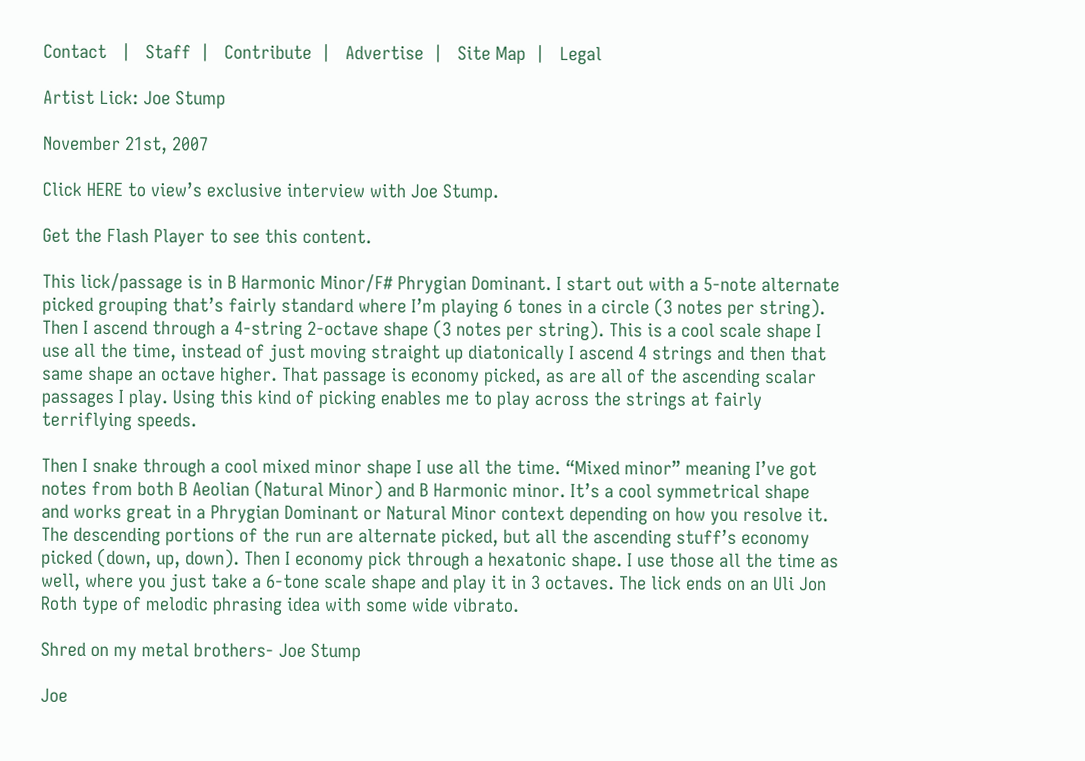Contact   |   Staff  |   Contribute  |   Advertise  |   Site Map  |   Legal

Artist Lick: Joe Stump

November 21st, 2007

Click HERE to view’s exclusive interview with Joe Stump.

Get the Flash Player to see this content.

This lick/passage is in B Harmonic Minor/F# Phrygian Dominant. I start out with a 5-note alternate picked grouping that’s fairly standard where I’m playing 6 tones in a circle (3 notes per string). Then I ascend through a 4-string 2-octave shape (3 notes per string). This is a cool scale shape I use all the time, instead of just moving straight up diatonically I ascend 4 strings and then that same shape an octave higher. That passage is economy picked, as are all of the ascending scalar passages I play. Using this kind of picking enables me to play across the strings at fairly terriflying speeds.

Then I snake through a cool mixed minor shape I use all the time. “Mixed minor” meaning I’ve got notes from both B Aeolian (Natural Minor) and B Harmonic minor. It’s a cool symmetrical shape and works great in a Phrygian Dominant or Natural Minor context depending on how you resolve it. The descending portions of the run are alternate picked, but all the ascending stuff’s economy picked (down, up, down). Then I economy pick through a hexatonic shape. I use those all the time as well, where you just take a 6-tone scale shape and play it in 3 octaves. The lick ends on an Uli Jon Roth type of melodic phrasing idea with some wide vibrato.

Shred on my metal brothers- Joe Stump

Joe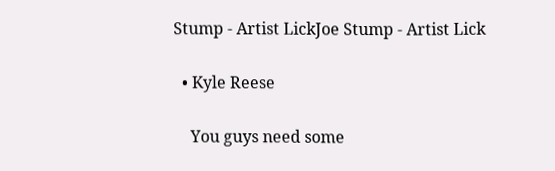Stump - Artist LickJoe Stump - Artist Lick

  • Kyle Reese

    You guys need some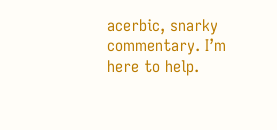acerbic, snarky commentary. I’m here to help.